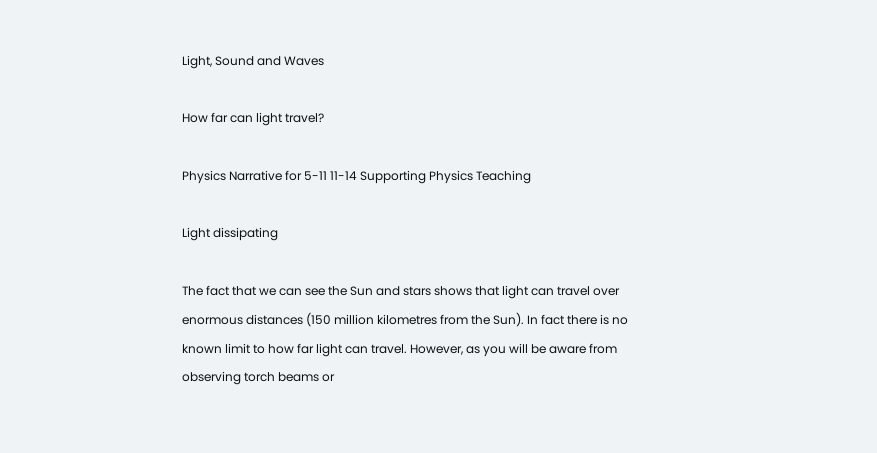Light, Sound and Waves

How far can light travel?

Physics Narrative for 5-11 11-14 Supporting Physics Teaching

Light dissipating

The fact that we can see the Sun and stars shows that light can travel over enormous distances (150 million kilometres from the Sun). In fact there is no known limit to how far light can travel. However, as you will be aware from observing torch beams or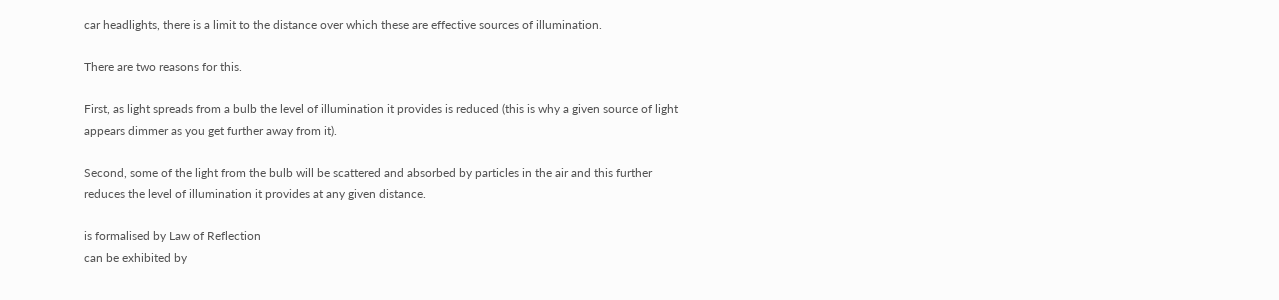car headlights, there is a limit to the distance over which these are effective sources of illumination.

There are two reasons for this.

First, as light spreads from a bulb the level of illumination it provides is reduced (this is why a given source of light appears dimmer as you get further away from it).

Second, some of the light from the bulb will be scattered and absorbed by particles in the air and this further reduces the level of illumination it provides at any given distance.

is formalised by Law of Reflection
can be exhibited by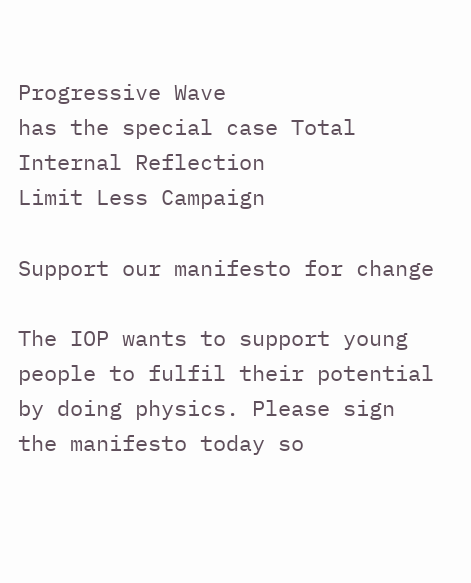Progressive Wave
has the special case Total Internal Reflection
Limit Less Campaign

Support our manifesto for change

The IOP wants to support young people to fulfil their potential by doing physics. Please sign the manifesto today so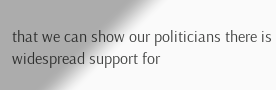that we can show our politicians there is widespread support for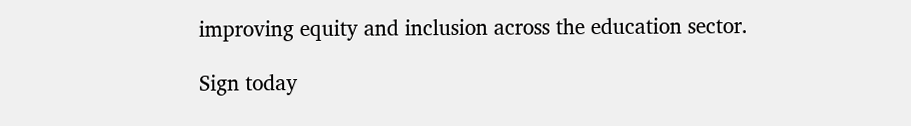improving equity and inclusion across the education sector.

Sign today